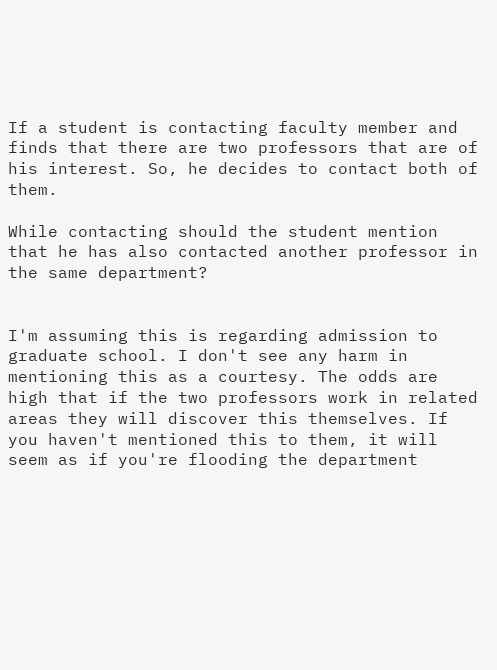If a student is contacting faculty member and finds that there are two professors that are of his interest. So, he decides to contact both of them.

While contacting should the student mention that he has also contacted another professor in the same department?


I'm assuming this is regarding admission to graduate school. I don't see any harm in mentioning this as a courtesy. The odds are high that if the two professors work in related areas they will discover this themselves. If you haven't mentioned this to them, it will seem as if you're flooding the department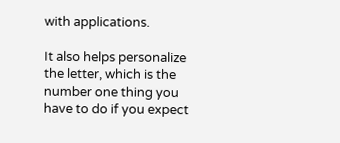with applications.

It also helps personalize the letter, which is the number one thing you have to do if you expect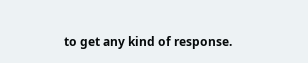to get any kind of response.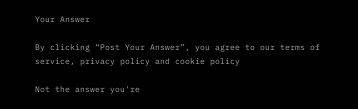Your Answer

By clicking “Post Your Answer”, you agree to our terms of service, privacy policy and cookie policy

Not the answer you're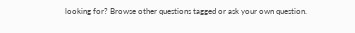looking for? Browse other questions tagged or ask your own question.